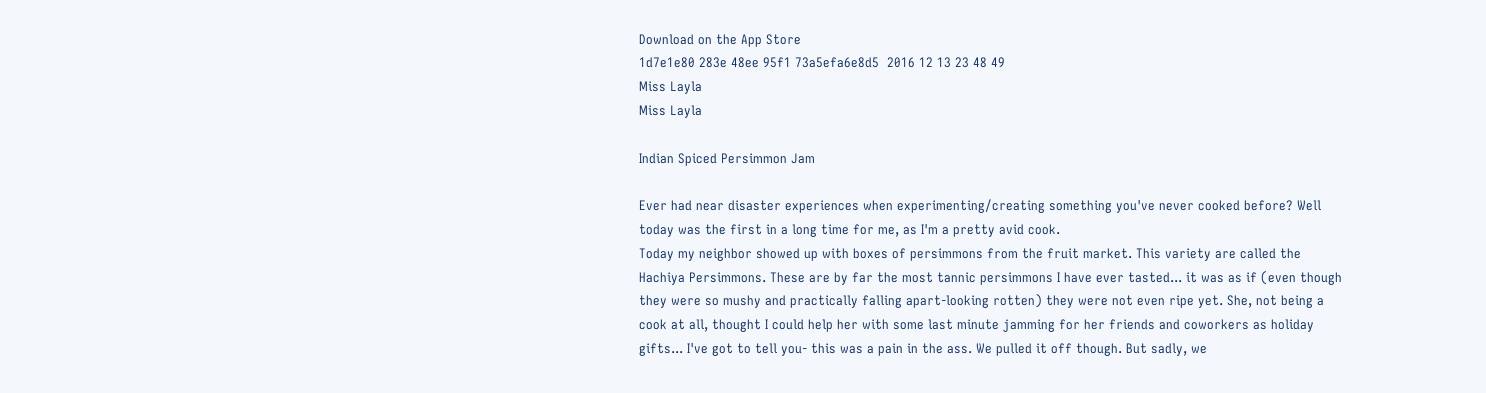Download on the App Store
1d7e1e80 283e 48ee 95f1 73a5efa6e8d5  2016 12 13 23 48 49
Miss Layla
Miss Layla

Indian Spiced Persimmon Jam

Ever had near disaster experiences when experimenting/creating something you've never cooked before? Well today was the first in a long time for me, as I'm a pretty avid cook.
Today my neighbor showed up with boxes of persimmons from the fruit market. This variety are called the Hachiya Persimmons. These are by far the most tannic persimmons I have ever tasted... it was as if (even though they were so mushy and practically falling apart-looking rotten) they were not even ripe yet. She, not being a cook at all, thought I could help her with some last minute jamming for her friends and coworkers as holiday gifts... I've got to tell you- this was a pain in the ass. We pulled it off though. But sadly, we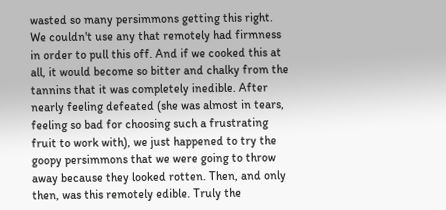wasted so many persimmons getting this right. We couldn't use any that remotely had firmness in order to pull this off. And if we cooked this at all, it would become so bitter and chalky from the tannins that it was completely inedible. After nearly feeling defeated (she was almost in tears, feeling so bad for choosing such a frustrating fruit to work with), we just happened to try the goopy persimmons that we were going to throw away because they looked rotten. Then, and only then, was this remotely edible. Truly the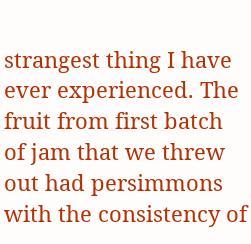strangest thing I have ever experienced. The fruit from first batch of jam that we threw out had persimmons with the consistency of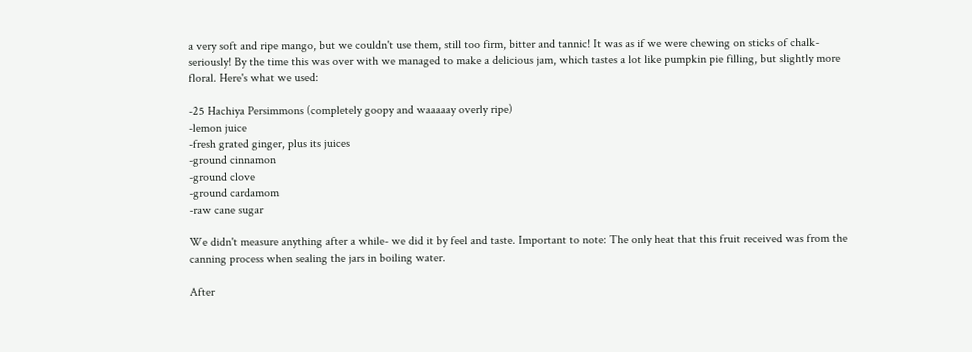a very soft and ripe mango, but we couldn't use them, still too firm, bitter and tannic! It was as if we were chewing on sticks of chalk- seriously! By the time this was over with we managed to make a delicious jam, which tastes a lot like pumpkin pie filling, but slightly more floral. Here's what we used:

-25 Hachiya Persimmons (completely goopy and waaaaay overly ripe)
-lemon juice
-fresh grated ginger, plus its juices
-ground cinnamon
-ground clove
-ground cardamom
-raw cane sugar

We didn't measure anything after a while- we did it by feel and taste. Important to note: The only heat that this fruit received was from the canning process when sealing the jars in boiling water.

After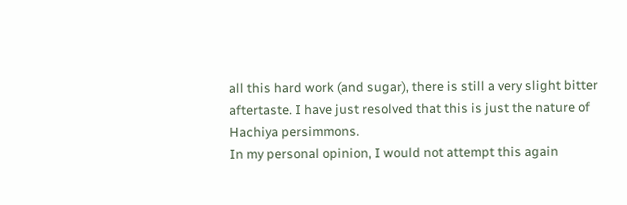all this hard work (and sugar), there is still a very slight bitter aftertaste. I have just resolved that this is just the nature of Hachiya persimmons.
In my personal opinion, I would not attempt this again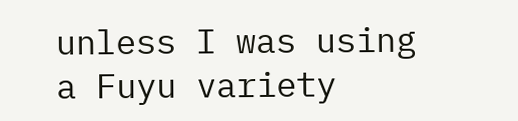unless I was using a Fuyu variety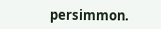persimmon.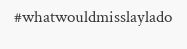#whatwouldmisslaylado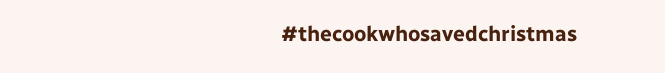#thecookwhosavedchristmas